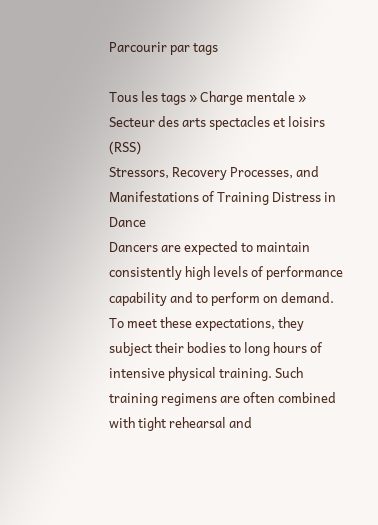Parcourir par tags

Tous les tags » Charge mentale » Secteur des arts spectacles et loisirs (RSS)
Stressors, Recovery Processes, and Manifestations of Training Distress in Dance
Dancers are expected to maintain consistently high levels of performance capability and to perform on demand. To meet these expectations, they subject their bodies to long hours of intensive physical training. Such training regimens are often combined with tight rehearsal and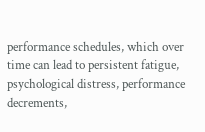performance schedules, which over time can lead to persistent fatigue, psychological distress, performance decrements,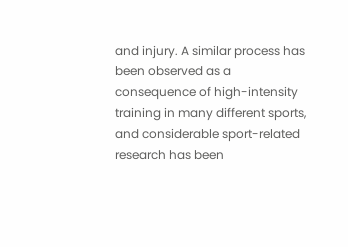and injury. A similar process has been observed as a consequence of high-intensity training in many different sports, and considerable sport-related research has been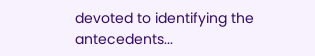devoted to identifying the antecedents...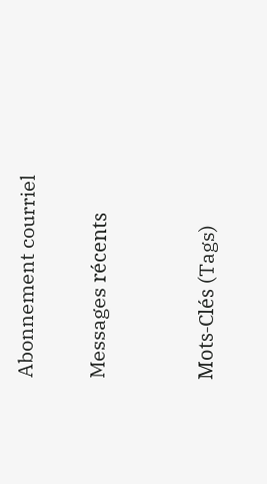Abonnement courriel

Messages récents


Mots-Clés (Tags)